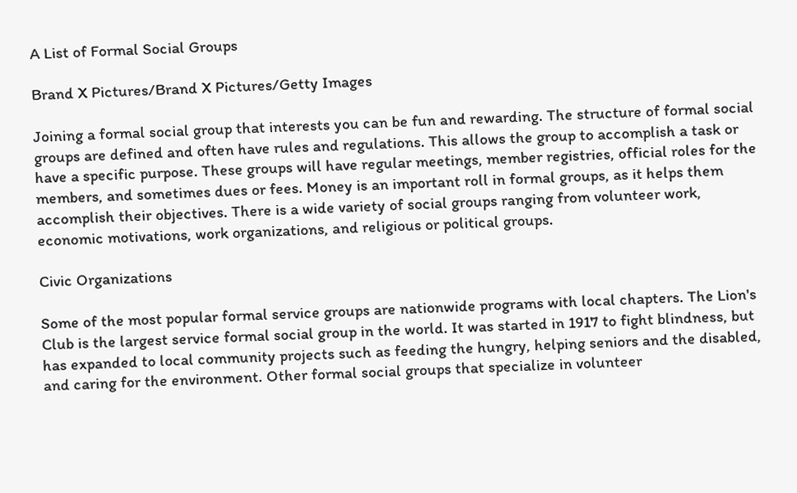A List of Formal Social Groups

Brand X Pictures/Brand X Pictures/Getty Images

Joining a formal social group that interests you can be fun and rewarding. The structure of formal social groups are defined and often have rules and regulations. This allows the group to accomplish a task or have a specific purpose. These groups will have regular meetings, member registries, official roles for the members, and sometimes dues or fees. Money is an important roll in formal groups, as it helps them accomplish their objectives. There is a wide variety of social groups ranging from volunteer work, economic motivations, work organizations, and religious or political groups.

Civic Organizations

Some of the most popular formal service groups are nationwide programs with local chapters. The Lion's Club is the largest service formal social group in the world. It was started in 1917 to fight blindness, but has expanded to local community projects such as feeding the hungry, helping seniors and the disabled, and caring for the environment. Other formal social groups that specialize in volunteer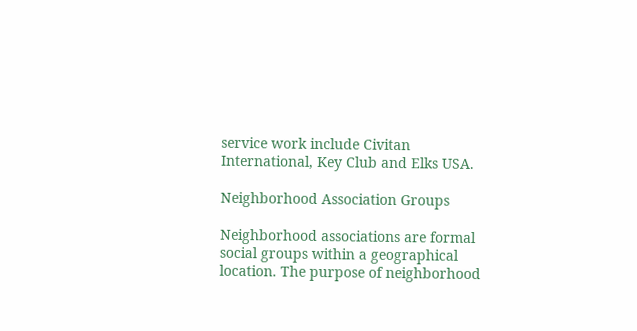service work include Civitan International, Key Club and Elks USA.

Neighborhood Association Groups

Neighborhood associations are formal social groups within a geographical location. The purpose of neighborhood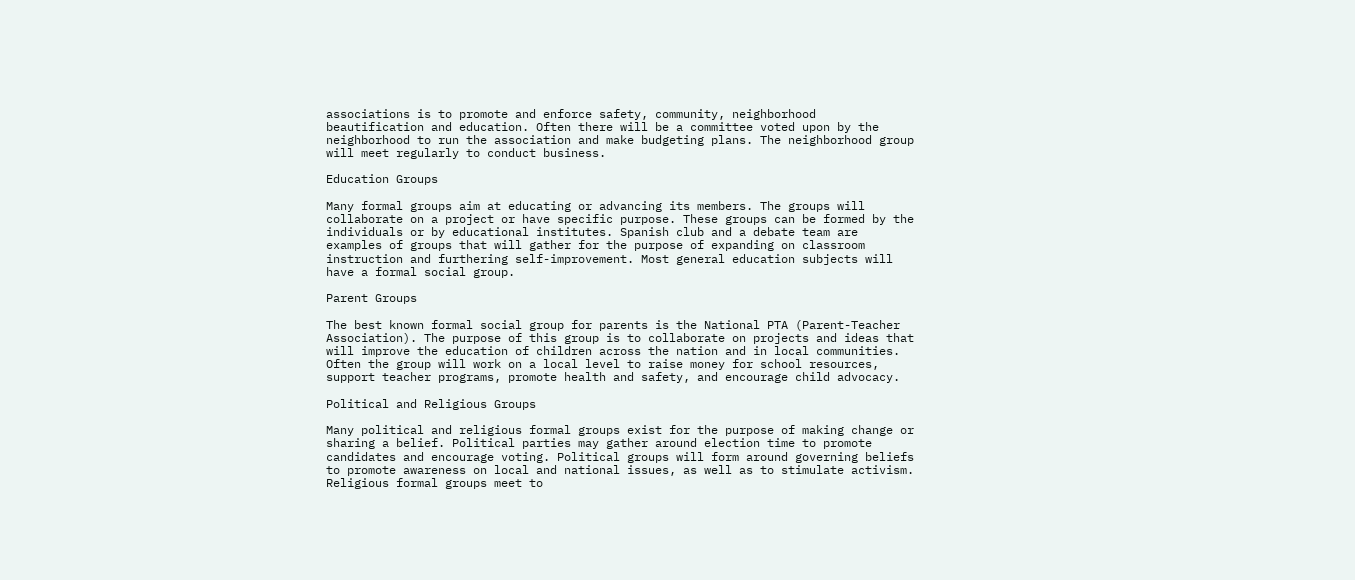associations is to promote and enforce safety, community, neighborhood beautification and education. Often there will be a committee voted upon by the neighborhood to run the association and make budgeting plans. The neighborhood group will meet regularly to conduct business.

Education Groups

Many formal groups aim at educating or advancing its members. The groups will collaborate on a project or have specific purpose. These groups can be formed by the individuals or by educational institutes. Spanish club and a debate team are examples of groups that will gather for the purpose of expanding on classroom instruction and furthering self-improvement. Most general education subjects will have a formal social group.

Parent Groups

The best known formal social group for parents is the National PTA (Parent-Teacher Association). The purpose of this group is to collaborate on projects and ideas that will improve the education of children across the nation and in local communities. Often the group will work on a local level to raise money for school resources, support teacher programs, promote health and safety, and encourage child advocacy.

Political and Religious Groups

Many political and religious formal groups exist for the purpose of making change or sharing a belief. Political parties may gather around election time to promote candidates and encourage voting. Political groups will form around governing beliefs to promote awareness on local and national issues, as well as to stimulate activism. Religious formal groups meet to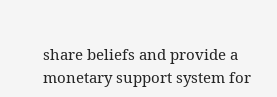share beliefs and provide a monetary support system for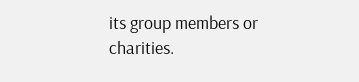its group members or charities.